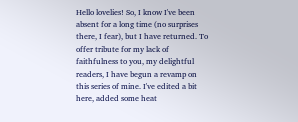Hello lovelies! So, I know I've been absent for a long time (no surprises there, I fear), but I have returned. To offer tribute for my lack of faithfulness to you, my delightful readers, I have begun a revamp on this series of mine. I've edited a bit here, added some heat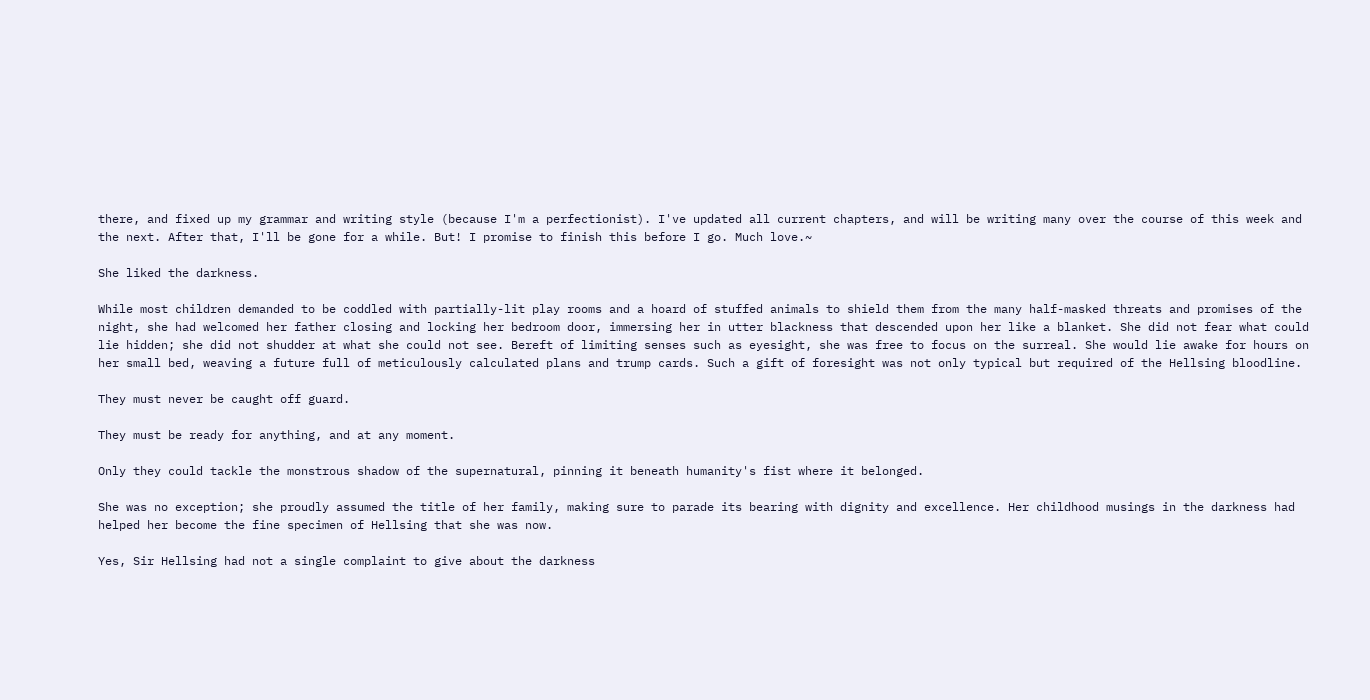there, and fixed up my grammar and writing style (because I'm a perfectionist). I've updated all current chapters, and will be writing many over the course of this week and the next. After that, I'll be gone for a while. But! I promise to finish this before I go. Much love.~

She liked the darkness.

While most children demanded to be coddled with partially-lit play rooms and a hoard of stuffed animals to shield them from the many half-masked threats and promises of the night, she had welcomed her father closing and locking her bedroom door, immersing her in utter blackness that descended upon her like a blanket. She did not fear what could lie hidden; she did not shudder at what she could not see. Bereft of limiting senses such as eyesight, she was free to focus on the surreal. She would lie awake for hours on her small bed, weaving a future full of meticulously calculated plans and trump cards. Such a gift of foresight was not only typical but required of the Hellsing bloodline.

They must never be caught off guard.

They must be ready for anything, and at any moment.

Only they could tackle the monstrous shadow of the supernatural, pinning it beneath humanity's fist where it belonged.

She was no exception; she proudly assumed the title of her family, making sure to parade its bearing with dignity and excellence. Her childhood musings in the darkness had helped her become the fine specimen of Hellsing that she was now.

Yes, Sir Hellsing had not a single complaint to give about the darkness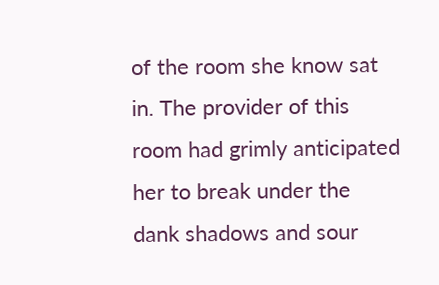of the room she know sat in. The provider of this room had grimly anticipated her to break under the dank shadows and sour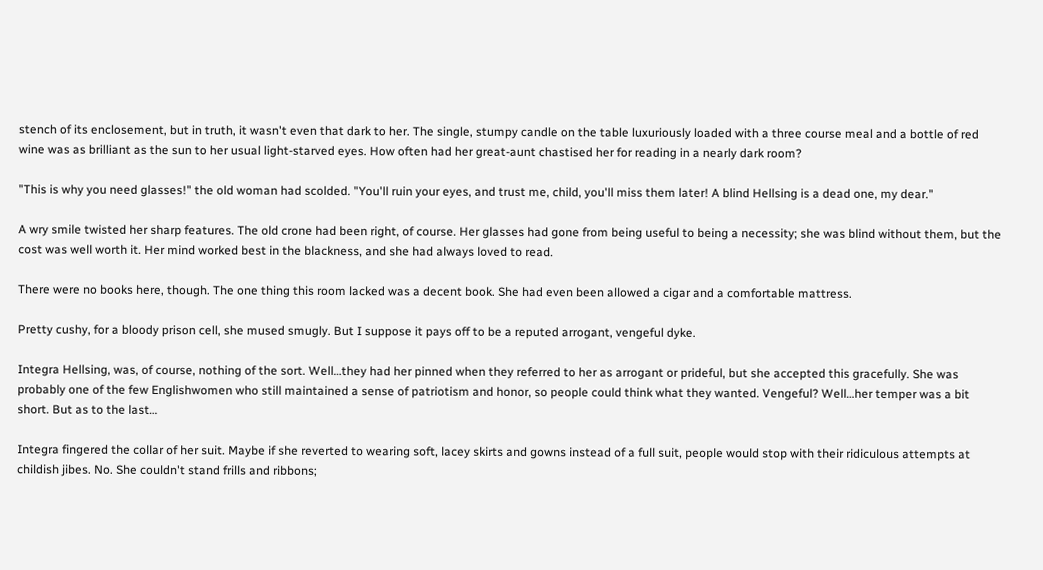stench of its enclosement, but in truth, it wasn't even that dark to her. The single, stumpy candle on the table luxuriously loaded with a three course meal and a bottle of red wine was as brilliant as the sun to her usual light-starved eyes. How often had her great-aunt chastised her for reading in a nearly dark room?

"This is why you need glasses!" the old woman had scolded. "You'll ruin your eyes, and trust me, child, you'll miss them later! A blind Hellsing is a dead one, my dear."

A wry smile twisted her sharp features. The old crone had been right, of course. Her glasses had gone from being useful to being a necessity; she was blind without them, but the cost was well worth it. Her mind worked best in the blackness, and she had always loved to read.

There were no books here, though. The one thing this room lacked was a decent book. She had even been allowed a cigar and a comfortable mattress.

Pretty cushy, for a bloody prison cell, she mused smugly. But I suppose it pays off to be a reputed arrogant, vengeful dyke.

Integra Hellsing, was, of course, nothing of the sort. Well…they had her pinned when they referred to her as arrogant or prideful, but she accepted this gracefully. She was probably one of the few Englishwomen who still maintained a sense of patriotism and honor, so people could think what they wanted. Vengeful? Well…her temper was a bit short. But as to the last…

Integra fingered the collar of her suit. Maybe if she reverted to wearing soft, lacey skirts and gowns instead of a full suit, people would stop with their ridiculous attempts at childish jibes. No. She couldn't stand frills and ribbons;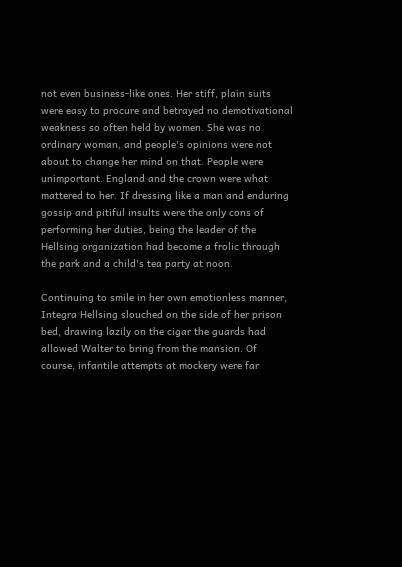not even business-like ones. Her stiff, plain suits were easy to procure and betrayed no demotivational weakness so often held by women. She was no ordinary woman, and people's opinions were not about to change her mind on that. People were unimportant. England and the crown were what mattered to her. If dressing like a man and enduring gossip and pitiful insults were the only cons of performing her duties, being the leader of the Hellsing organization had become a frolic through the park and a child's tea party at noon.

Continuing to smile in her own emotionless manner, Integra Hellsing slouched on the side of her prison bed, drawing lazily on the cigar the guards had allowed Walter to bring from the mansion. Of course, infantile attempts at mockery were far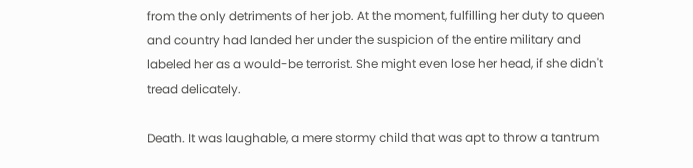from the only detriments of her job. At the moment, fulfilling her duty to queen and country had landed her under the suspicion of the entire military and labeled her as a would-be terrorist. She might even lose her head, if she didn't tread delicately.

Death. It was laughable, a mere stormy child that was apt to throw a tantrum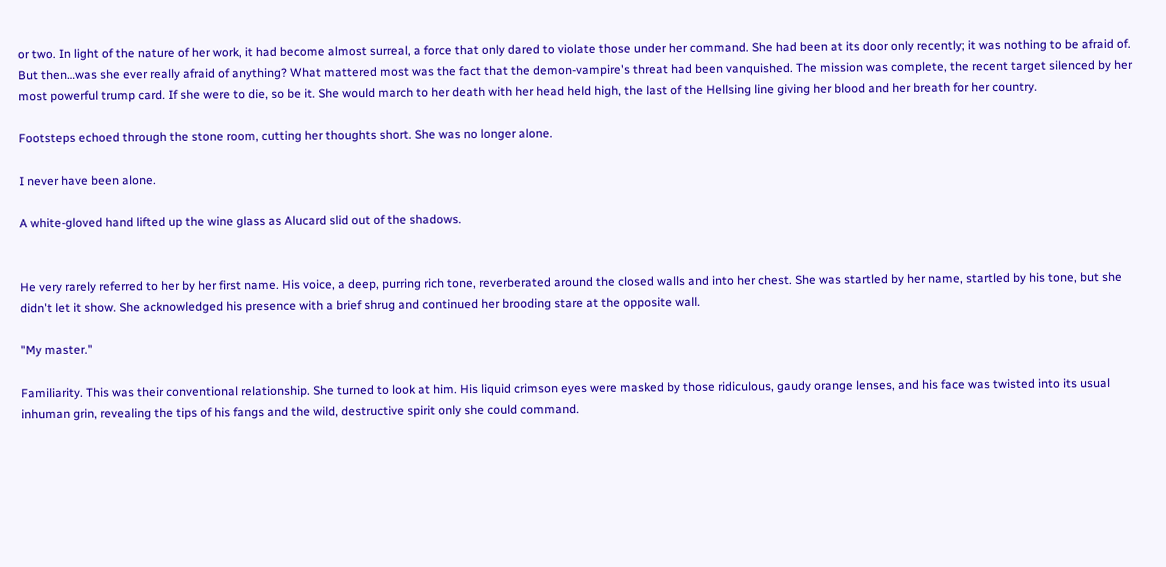or two. In light of the nature of her work, it had become almost surreal, a force that only dared to violate those under her command. She had been at its door only recently; it was nothing to be afraid of. But then…was she ever really afraid of anything? What mattered most was the fact that the demon-vampire's threat had been vanquished. The mission was complete, the recent target silenced by her most powerful trump card. If she were to die, so be it. She would march to her death with her head held high, the last of the Hellsing line giving her blood and her breath for her country.

Footsteps echoed through the stone room, cutting her thoughts short. She was no longer alone.

I never have been alone.

A white-gloved hand lifted up the wine glass as Alucard slid out of the shadows.


He very rarely referred to her by her first name. His voice, a deep, purring rich tone, reverberated around the closed walls and into her chest. She was startled by her name, startled by his tone, but she didn't let it show. She acknowledged his presence with a brief shrug and continued her brooding stare at the opposite wall.

"My master."

Familiarity. This was their conventional relationship. She turned to look at him. His liquid crimson eyes were masked by those ridiculous, gaudy orange lenses, and his face was twisted into its usual inhuman grin, revealing the tips of his fangs and the wild, destructive spirit only she could command.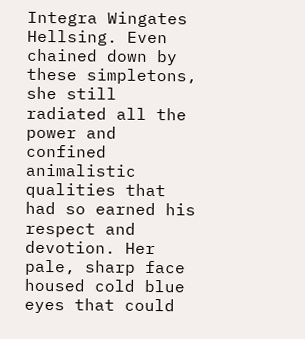Integra Wingates Hellsing. Even chained down by these simpletons, she still radiated all the power and confined animalistic qualities that had so earned his respect and devotion. Her pale, sharp face housed cold blue eyes that could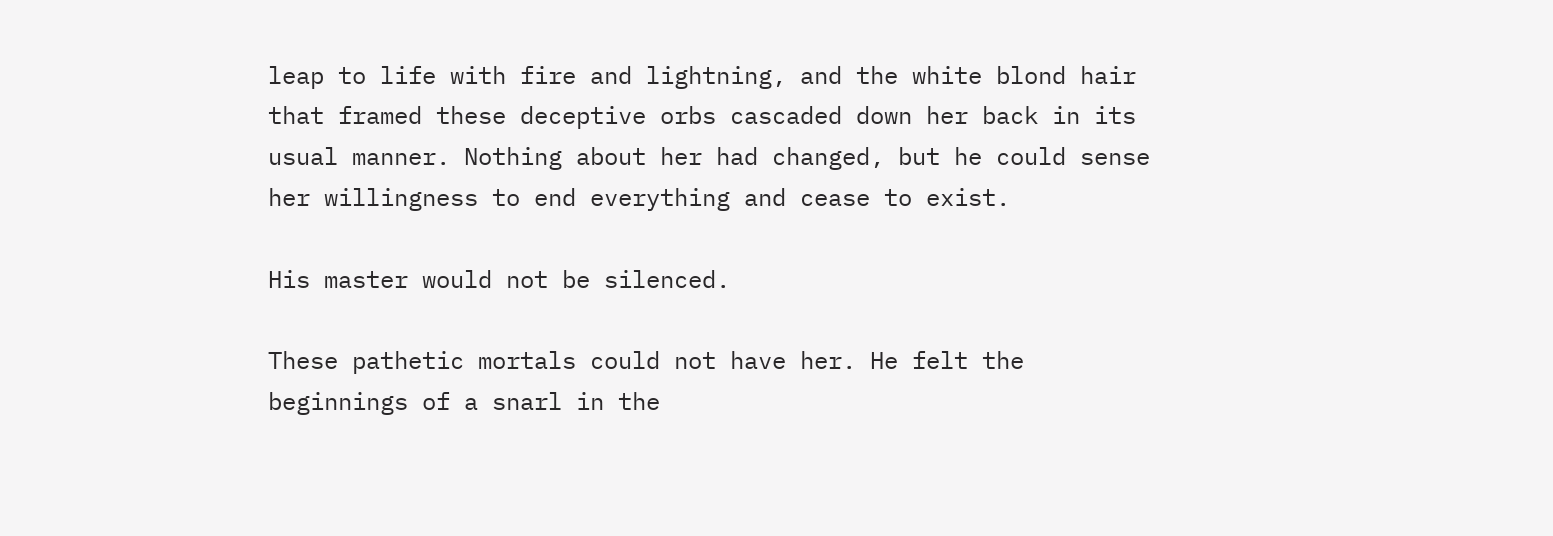leap to life with fire and lightning, and the white blond hair that framed these deceptive orbs cascaded down her back in its usual manner. Nothing about her had changed, but he could sense her willingness to end everything and cease to exist.

His master would not be silenced.

These pathetic mortals could not have her. He felt the beginnings of a snarl in the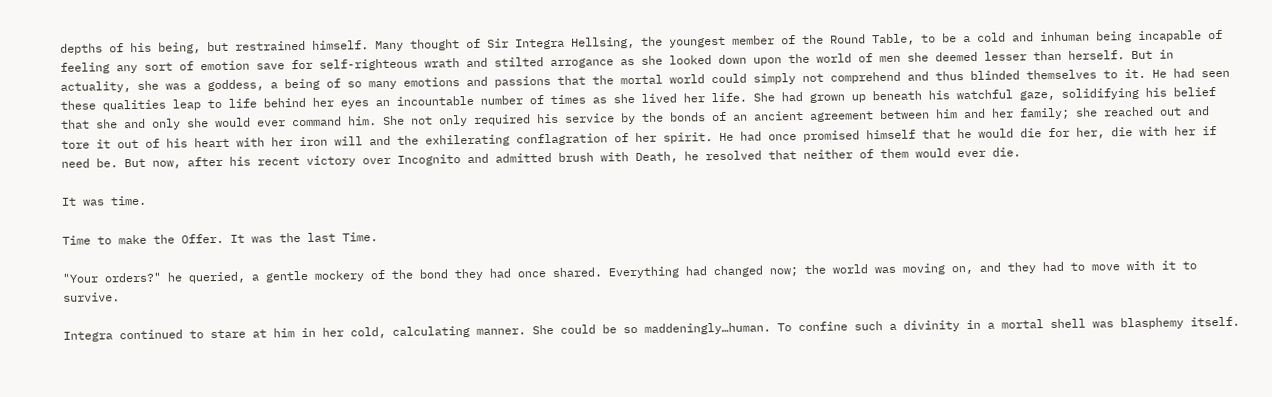depths of his being, but restrained himself. Many thought of Sir Integra Hellsing, the youngest member of the Round Table, to be a cold and inhuman being incapable of feeling any sort of emotion save for self-righteous wrath and stilted arrogance as she looked down upon the world of men she deemed lesser than herself. But in actuality, she was a goddess, a being of so many emotions and passions that the mortal world could simply not comprehend and thus blinded themselves to it. He had seen these qualities leap to life behind her eyes an incountable number of times as she lived her life. She had grown up beneath his watchful gaze, solidifying his belief that she and only she would ever command him. She not only required his service by the bonds of an ancient agreement between him and her family; she reached out and tore it out of his heart with her iron will and the exhilerating conflagration of her spirit. He had once promised himself that he would die for her, die with her if need be. But now, after his recent victory over Incognito and admitted brush with Death, he resolved that neither of them would ever die.

It was time.

Time to make the Offer. It was the last Time.

"Your orders?" he queried, a gentle mockery of the bond they had once shared. Everything had changed now; the world was moving on, and they had to move with it to survive.

Integra continued to stare at him in her cold, calculating manner. She could be so maddeningly…human. To confine such a divinity in a mortal shell was blasphemy itself.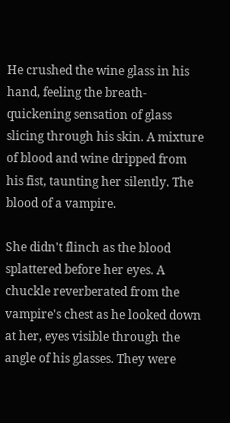He crushed the wine glass in his hand, feeling the breath-quickening sensation of glass slicing through his skin. A mixture of blood and wine dripped from his fist, taunting her silently. The blood of a vampire.

She didn't flinch as the blood splattered before her eyes. A chuckle reverberated from the vampire's chest as he looked down at her, eyes visible through the angle of his glasses. They were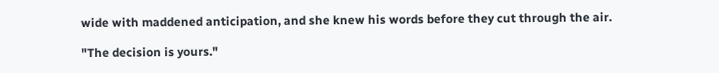wide with maddened anticipation, and she knew his words before they cut through the air.

"The decision is yours."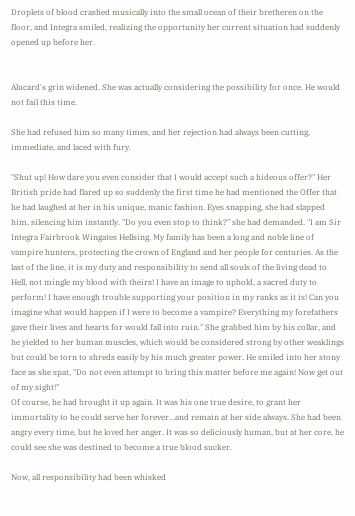Droplets of blood crashed musically into the small ocean of their bretheren on the floor, and Integra smiled, realizing the opportunity her current situation had suddenly opened up before her.


Alucard's grin widened. She was actually considering the possibility for once. He would not fail this time.

She had refused him so many times, and her rejection had always been cutting, immediate, and laced with fury.

"Shut up! How dare you even consider that I would accept such a hideous offer?" Her British pride had flared up so suddenly the first time he had mentioned the Offer that he had laughed at her in his unique, manic fashion. Eyes snapping, she had slapped him, silencing him instantly. "Do you even stop to think?" she had demanded. "I am Sir Integra Fairbrook Wingates Hellsing. My family has been a long and noble line of vampire hunters, protecting the crown of England and her people for centuries. As the last of the line, it is my duty and responsibility to send all souls of the living dead to Hell, not mingle my blood with theirs! I have an image to uphold, a sacred duty to perform! I have enough trouble supporting your position in my ranks as it is! Can you imagine what would happen if I were to become a vampire? Everything my forefathers gave their lives and hearts for would fall into ruin." She grabbed him by his collar, and he yielded to her human muscles, which would be considered strong by other weaklings but could be torn to shreds easily by his much greater power. He smiled into her stony face as she spat, "Do not even attempt to bring this matter before me again! Now get out of my sight!"
Of course, he had brought it up again. It was his one true desire, to grant her immortality to he could serve her forever…and remain at her side always. She had been angry every time, but he loved her anger. It was so deliciously human, but at her core, he could see she was destined to become a true blood sucker.

Now, all responsibility had been whisked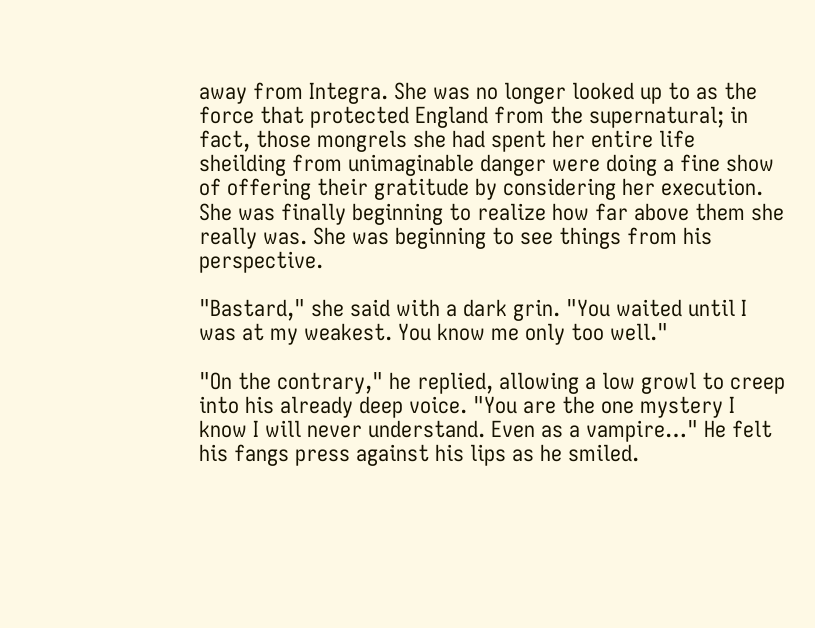away from Integra. She was no longer looked up to as the force that protected England from the supernatural; in fact, those mongrels she had spent her entire life sheilding from unimaginable danger were doing a fine show of offering their gratitude by considering her execution. She was finally beginning to realize how far above them she really was. She was beginning to see things from his perspective.

"Bastard," she said with a dark grin. "You waited until I was at my weakest. You know me only too well."

"On the contrary," he replied, allowing a low growl to creep into his already deep voice. "You are the one mystery I know I will never understand. Even as a vampire…" He felt his fangs press against his lips as he smiled.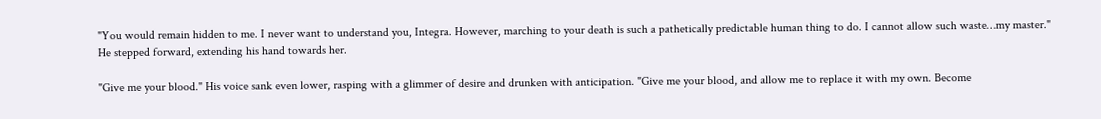"You would remain hidden to me. I never want to understand you, Integra. However, marching to your death is such a pathetically predictable human thing to do. I cannot allow such waste…my master." He stepped forward, extending his hand towards her.

"Give me your blood." His voice sank even lower, rasping with a glimmer of desire and drunken with anticipation. "Give me your blood, and allow me to replace it with my own. Become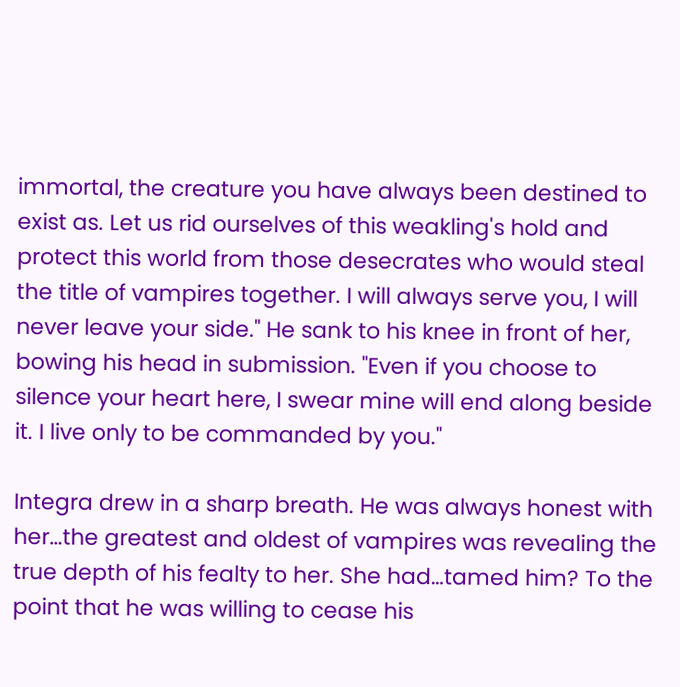immortal, the creature you have always been destined to exist as. Let us rid ourselves of this weakling's hold and protect this world from those desecrates who would steal the title of vampires together. I will always serve you, I will never leave your side." He sank to his knee in front of her, bowing his head in submission. "Even if you choose to silence your heart here, I swear mine will end along beside it. I live only to be commanded by you."

Integra drew in a sharp breath. He was always honest with her…the greatest and oldest of vampires was revealing the true depth of his fealty to her. She had…tamed him? To the point that he was willing to cease his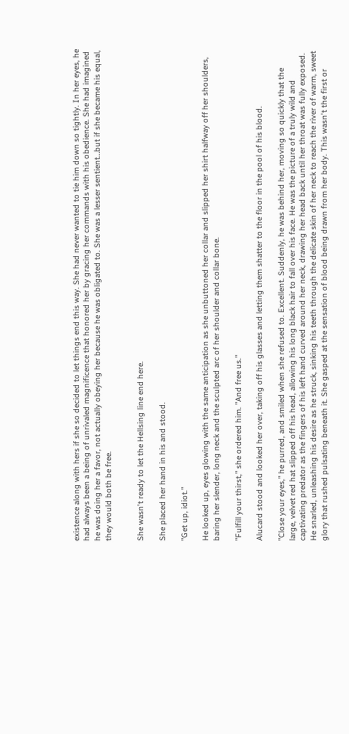existence along with hers if she so decided to let things end this way. She had never wanted to tie him down so tightly. In her eyes, he had always been a being of unrivaled magnificence that honored her by gracing her commands with his obedience. She had imagined he was doing her a favor, not actually obeying her because he was obligated to. She was a lesser sentient…but if she became his equal, they would both be free.


She wasn't ready to let the Hellsing line end here.

She placed her hand in his and stood.

"Get up, idiot."

He looked up, eyes glowing with the same anticipation as she unbuttoned her collar and slipped her shirt halfway off her shoulders, baring her slender, long neck and the sculpted arc of her shoulder and collar bone.

"Fulfill your thirst," she ordered him. "And free us."

Alucard stood and looked her over, taking off his glasses and letting them shatter to the floor in the pool of his blood.

"Close your eyes," he purred, and smiled when she refused to. Excellent. Suddenly, he was behind her, moving so quickly that the large, velvet red hat slipped off his head, allowing his long black hair to fall over his face. He was the picture of a truly wild and captivating predator as the fingers of his left hand curved around her neck, drawing her head back until her throat was fully exposed. He snarled, unleashing his desire as he struck, sinking his teeth through the delicate skin of her neck to reach the river of warm, sweet glory that rushed pulsating beneath it. She gasped at the sensation of blood being drawn from her body. This wasn't the first or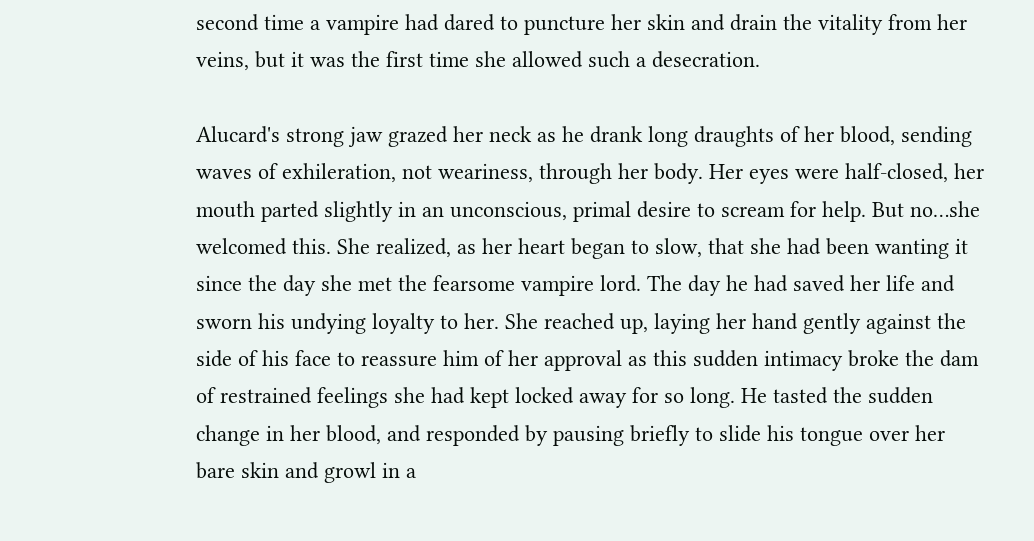second time a vampire had dared to puncture her skin and drain the vitality from her veins, but it was the first time she allowed such a desecration.

Alucard's strong jaw grazed her neck as he drank long draughts of her blood, sending waves of exhileration, not weariness, through her body. Her eyes were half-closed, her mouth parted slightly in an unconscious, primal desire to scream for help. But no…she welcomed this. She realized, as her heart began to slow, that she had been wanting it since the day she met the fearsome vampire lord. The day he had saved her life and sworn his undying loyalty to her. She reached up, laying her hand gently against the side of his face to reassure him of her approval as this sudden intimacy broke the dam of restrained feelings she had kept locked away for so long. He tasted the sudden change in her blood, and responded by pausing briefly to slide his tongue over her bare skin and growl in a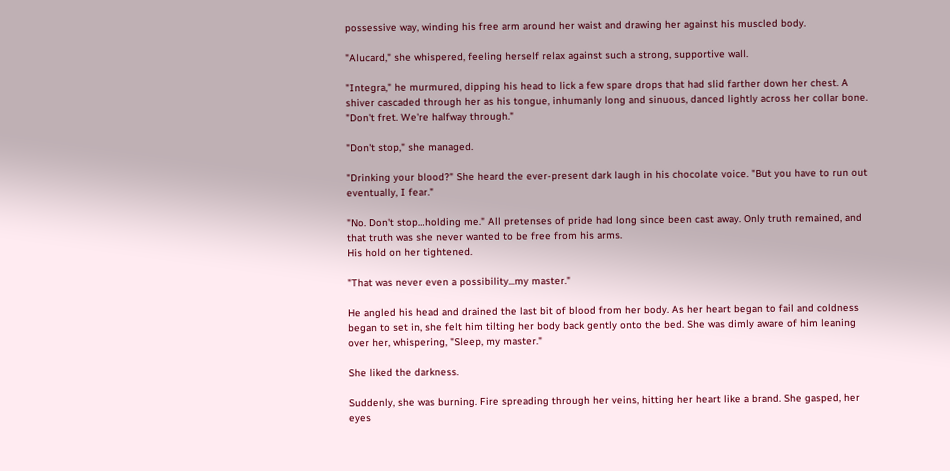possessive way, winding his free arm around her waist and drawing her against his muscled body.

"Alucard," she whispered, feeling herself relax against such a strong, supportive wall.

"Integra," he murmured, dipping his head to lick a few spare drops that had slid farther down her chest. A shiver cascaded through her as his tongue, inhumanly long and sinuous, danced lightly across her collar bone. "Don't fret. We're halfway through."

"Don't stop," she managed.

"Drinking your blood?" She heard the ever-present dark laugh in his chocolate voice. "But you have to run out eventually, I fear."

"No. Don't stop…holding me." All pretenses of pride had long since been cast away. Only truth remained, and that truth was she never wanted to be free from his arms.
His hold on her tightened.

"That was never even a possibility...my master."

He angled his head and drained the last bit of blood from her body. As her heart began to fail and coldness began to set in, she felt him tilting her body back gently onto the bed. She was dimly aware of him leaning over her, whispering, "Sleep, my master."

She liked the darkness.

Suddenly, she was burning. Fire spreading through her veins, hitting her heart like a brand. She gasped, her eyes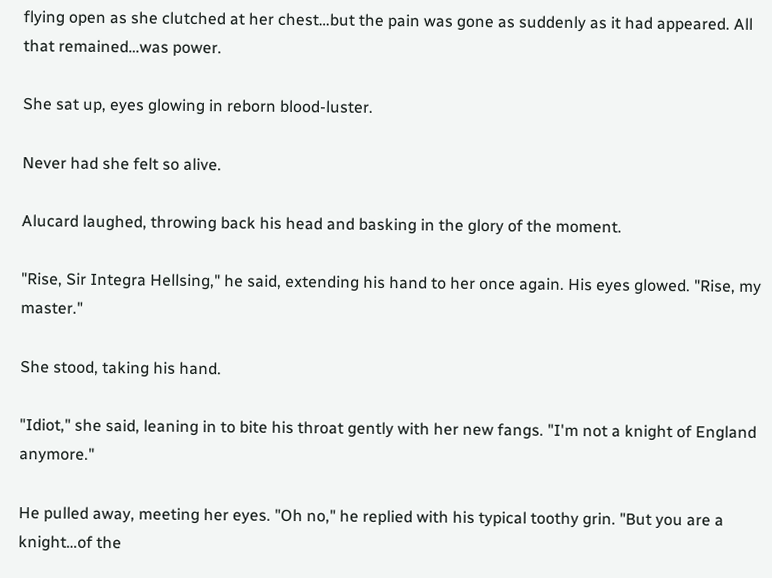flying open as she clutched at her chest…but the pain was gone as suddenly as it had appeared. All that remained…was power.

She sat up, eyes glowing in reborn blood-luster.

Never had she felt so alive.

Alucard laughed, throwing back his head and basking in the glory of the moment.

"Rise, Sir Integra Hellsing," he said, extending his hand to her once again. His eyes glowed. "Rise, my master."

She stood, taking his hand.

"Idiot," she said, leaning in to bite his throat gently with her new fangs. "I'm not a knight of England anymore."

He pulled away, meeting her eyes. "Oh no," he replied with his typical toothy grin. "But you are a knight…of the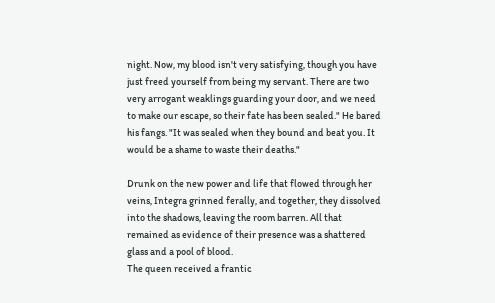night. Now, my blood isn't very satisfying, though you have just freed yourself from being my servant. There are two very arrogant weaklings guarding your door, and we need to make our escape, so their fate has been sealed." He bared his fangs. "It was sealed when they bound and beat you. It would be a shame to waste their deaths."

Drunk on the new power and life that flowed through her veins, Integra grinned ferally, and together, they dissolved into the shadows, leaving the room barren. All that remained as evidence of their presence was a shattered glass and a pool of blood.
The queen received a frantic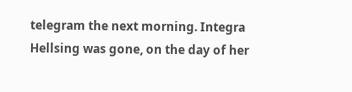telegram the next morning. Integra Hellsing was gone, on the day of her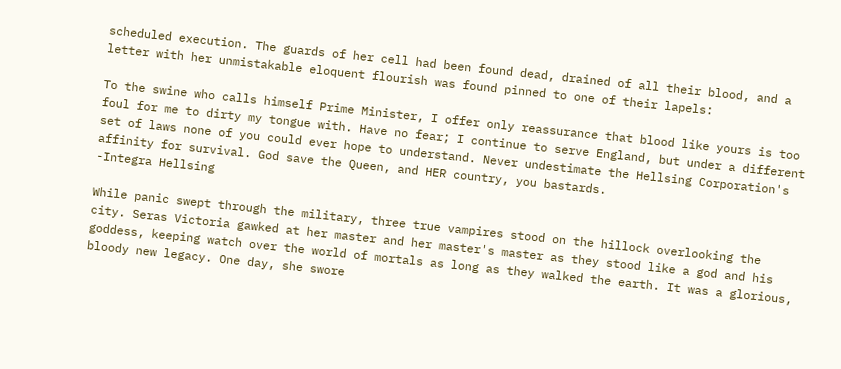scheduled execution. The guards of her cell had been found dead, drained of all their blood, and a letter with her unmistakable eloquent flourish was found pinned to one of their lapels:

To the swine who calls himself Prime Minister, I offer only reassurance that blood like yours is too foul for me to dirty my tongue with. Have no fear; I continue to serve England, but under a different set of laws none of you could ever hope to understand. Never undestimate the Hellsing Corporation's affinity for survival. God save the Queen, and HER country, you bastards.
-Integra Hellsing

While panic swept through the military, three true vampires stood on the hillock overlooking the city. Seras Victoria gawked at her master and her master's master as they stood like a god and his goddess, keeping watch over the world of mortals as long as they walked the earth. It was a glorious, bloody new legacy. One day, she swore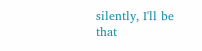silently, I'll be that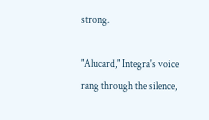strong.

"Alucard," Integra's voice rang through the silence,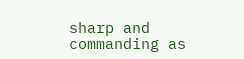sharp and commanding as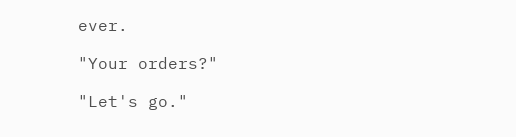ever.

"Your orders?"

"Let's go."